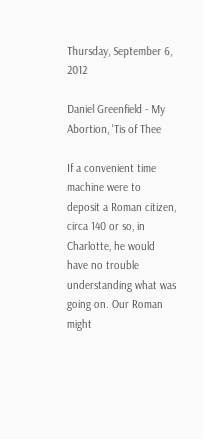Thursday, September 6, 2012

Daniel Greenfield - My Abortion, 'Tis of Thee

If a convenient time machine were to deposit a Roman citizen, circa 140 or so, in Charlotte, he would have no trouble understanding what was going on. Our Roman might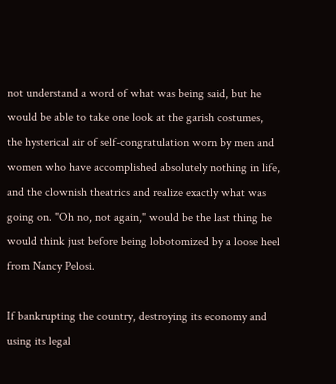not understand a word of what was being said, but he would be able to take one look at the garish costumes, the hysterical air of self-congratulation worn by men and women who have accomplished absolutely nothing in life, and the clownish theatrics and realize exactly what was going on. "Oh no, not again," would be the last thing he would think just before being lobotomized by a loose heel from Nancy Pelosi.

If bankrupting the country, destroying its economy and using its legal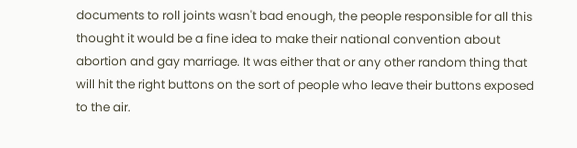documents to roll joints wasn't bad enough, the people responsible for all this thought it would be a fine idea to make their national convention about abortion and gay marriage. It was either that or any other random thing that will hit the right buttons on the sort of people who leave their buttons exposed to the air.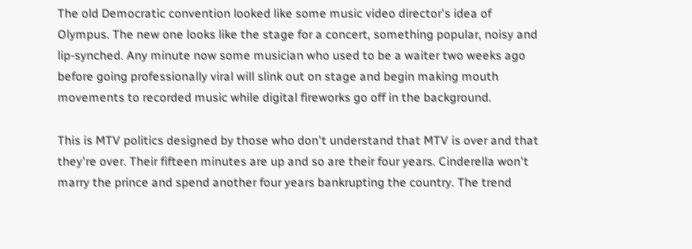The old Democratic convention looked like some music video director's idea of Olympus. The new one looks like the stage for a concert, something popular, noisy and lip-synched. Any minute now some musician who used to be a waiter two weeks ago before going professionally viral will slink out on stage and begin making mouth movements to recorded music while digital fireworks go off in the background.

This is MTV politics designed by those who don't understand that MTV is over and that they're over. Their fifteen minutes are up and so are their four years. Cinderella won't marry the prince and spend another four years bankrupting the country. The trend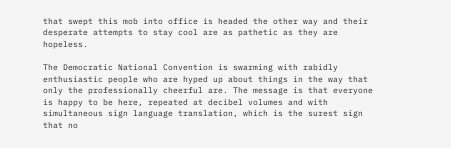that swept this mob into office is headed the other way and their desperate attempts to stay cool are as pathetic as they are hopeless.

The Democratic National Convention is swarming with rabidly enthusiastic people who are hyped up about things in the way that only the professionally cheerful are. The message is that everyone is happy to be here, repeated at decibel volumes and with simultaneous sign language translation, which is the surest sign that no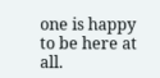one is happy to be here at all.